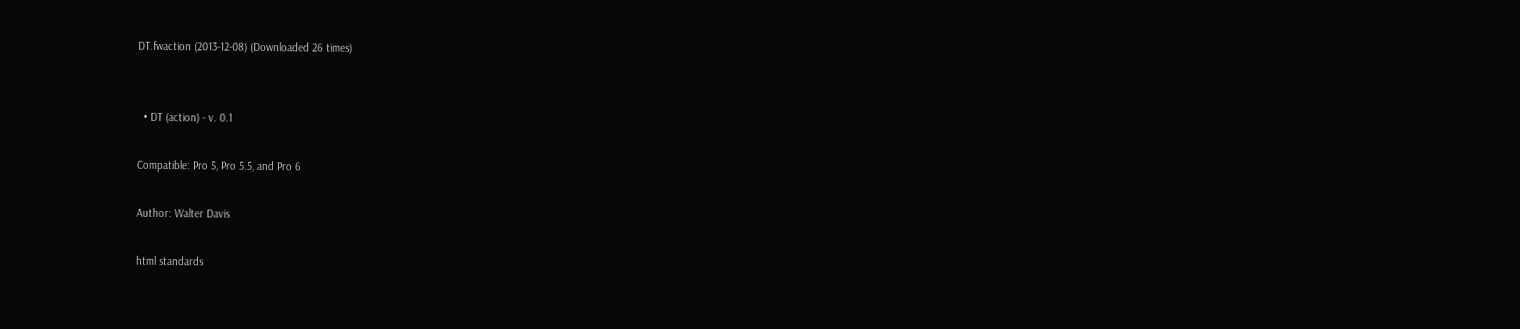DT.fwaction (2013-12-08) (Downloaded 26 times)


  • DT (action) - v. 0.1

Compatible: Pro 5, Pro 5.5, and Pro 6

Author: Walter Davis

html standards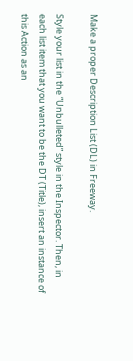Make a proper Description List (DL) in Freeway.

Style your list in the “Unbulleted” style in the Inspector. Then, in each list item that you want to be the DT (Title), insert an instance of this Action as an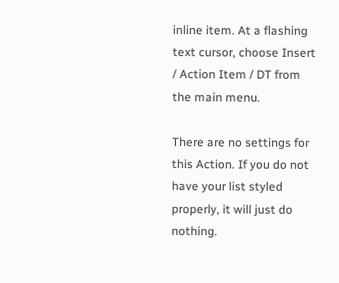inline item. At a flashing text cursor, choose Insert / Action Item / DT from the main menu.

There are no settings for this Action. If you do not have your list styled properly, it will just do nothing.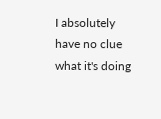I absolutely have no clue what it's doing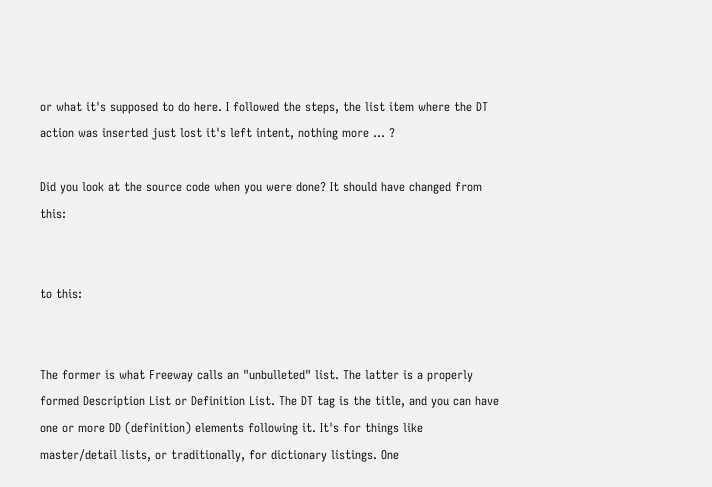or what it's supposed to do here. I followed the steps, the list item where the DT action was inserted just lost it's left intent, nothing more … ?

Did you look at the source code when you were done? It should have changed from this:


to this:


The former is what Freeway calls an "unbulleted" list. The latter is a properly formed Description List or Definition List. The DT tag is the title, and you can have one or more DD (definition) elements following it. It's for things like master/detail lists, or traditionally, for dictionary listings. One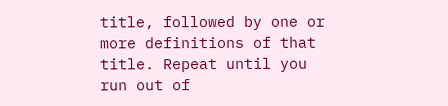title, followed by one or more definitions of that title. Repeat until you run out of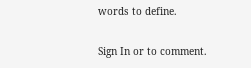words to define.

Sign In or to comment.